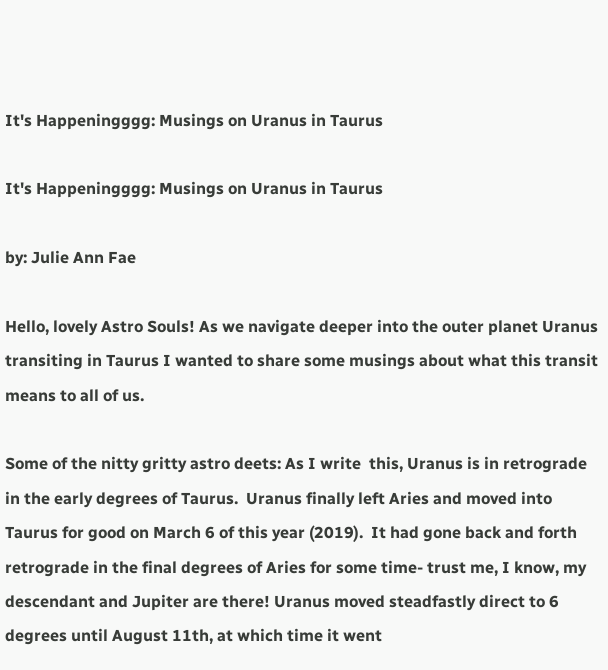It's Happeningggg: Musings on Uranus in Taurus

It's Happeningggg: Musings on Uranus in Taurus

by: Julie Ann Fae

Hello, lovely Astro Souls! As we navigate deeper into the outer planet Uranus transiting in Taurus I wanted to share some musings about what this transit means to all of us.

Some of the nitty gritty astro deets: As I write  this, Uranus is in retrograde in the early degrees of Taurus.  Uranus finally left Aries and moved into Taurus for good on March 6 of this year (2019).  It had gone back and forth retrograde in the final degrees of Aries for some time- trust me, I know, my descendant and Jupiter are there! Uranus moved steadfastly direct to 6 degrees until August 11th, at which time it went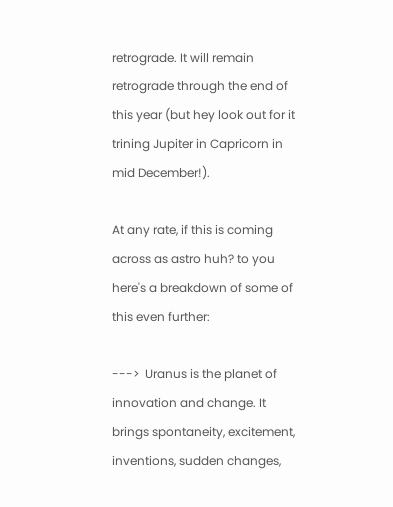retrograde. It will remain retrograde through the end of this year (but hey look out for it trining Jupiter in Capricorn in mid December!).

At any rate, if this is coming across as astro huh? to you here's a breakdown of some of this even further:

--->  Uranus is the planet of innovation and change. It brings spontaneity, excitement, inventions, sudden changes,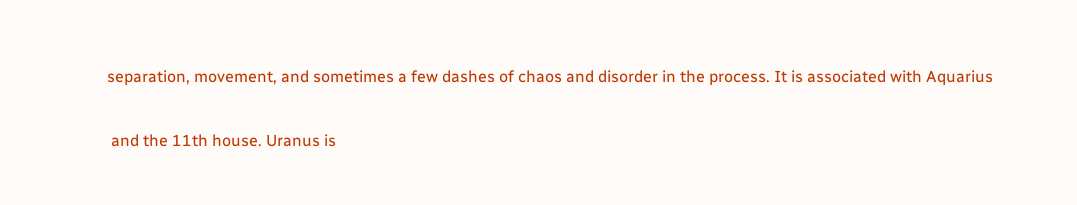separation, movement, and sometimes a few dashes of chaos and disorder in the process. It is associated with Aquarius

 and the 11th house. Uranus is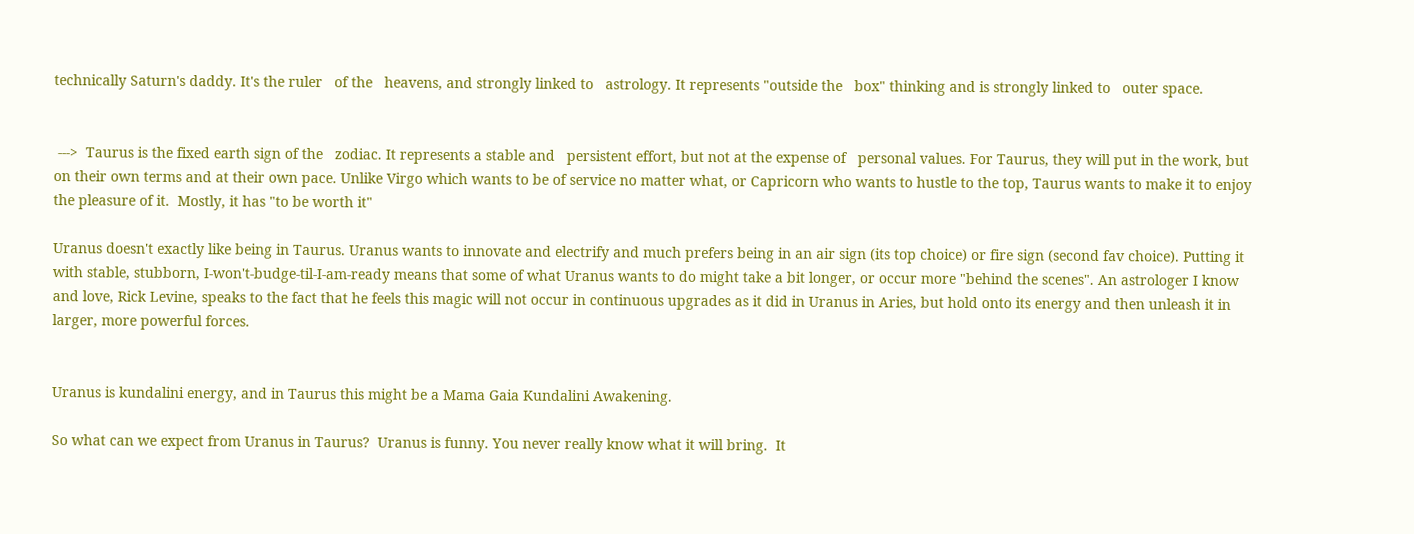technically Saturn's daddy. It's the ruler   of the   heavens, and strongly linked to   astrology. It represents "outside the   box" thinking and is strongly linked to   outer space.


 --->  Taurus is the fixed earth sign of the   zodiac. It represents a stable and   persistent effort, but not at the expense of   personal values. For Taurus, they will put in the work, but on their own terms and at their own pace. Unlike Virgo which wants to be of service no matter what, or Capricorn who wants to hustle to the top, Taurus wants to make it to enjoy the pleasure of it.  Mostly, it has "to be worth it"

Uranus doesn't exactly like being in Taurus. Uranus wants to innovate and electrify and much prefers being in an air sign (its top choice) or fire sign (second fav choice). Putting it with stable, stubborn, I-won't-budge-til-I-am-ready means that some of what Uranus wants to do might take a bit longer, or occur more "behind the scenes". An astrologer I know and love, Rick Levine, speaks to the fact that he feels this magic will not occur in continuous upgrades as it did in Uranus in Aries, but hold onto its energy and then unleash it in larger, more powerful forces.


Uranus is kundalini energy, and in Taurus this might be a Mama Gaia Kundalini Awakening.

So what can we expect from Uranus in Taurus?  Uranus is funny. You never really know what it will bring.  It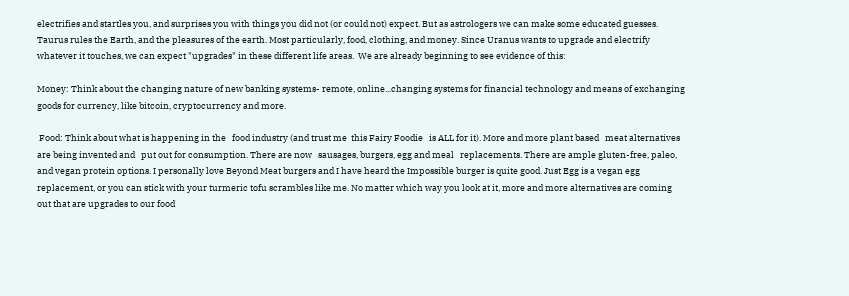electrifies and startles you, and surprises you with things you did not (or could not) expect. But as astrologers we can make some educated guesses. Taurus rules the Earth, and the pleasures of the earth. Most particularly, food, clothing, and money. Since Uranus wants to upgrade and electrify whatever it touches, we can expect "upgrades" in these different life areas.  We are already beginning to see evidence of this:

Money: Think about the changing nature of new banking systems- remote, online...changing systems for financial technology and means of exchanging goods for currency, like bitcoin, cryptocurrency and more.

 Food: Think about what is happening in the   food industry (and trust me  this Fairy Foodie   is ALL for it). More and more plant based   meat alternatives are being invented and   put out for consumption. There are now   sausages, burgers, egg and meal   replacements. There are ample gluten-free, paleo, and vegan protein options. I personally love Beyond Meat burgers and I have heard the Impossible burger is quite good. Just Egg is a vegan egg replacement, or you can stick with your turmeric tofu scrambles like me. No matter which way you look at it, more and more alternatives are coming out that are upgrades to our food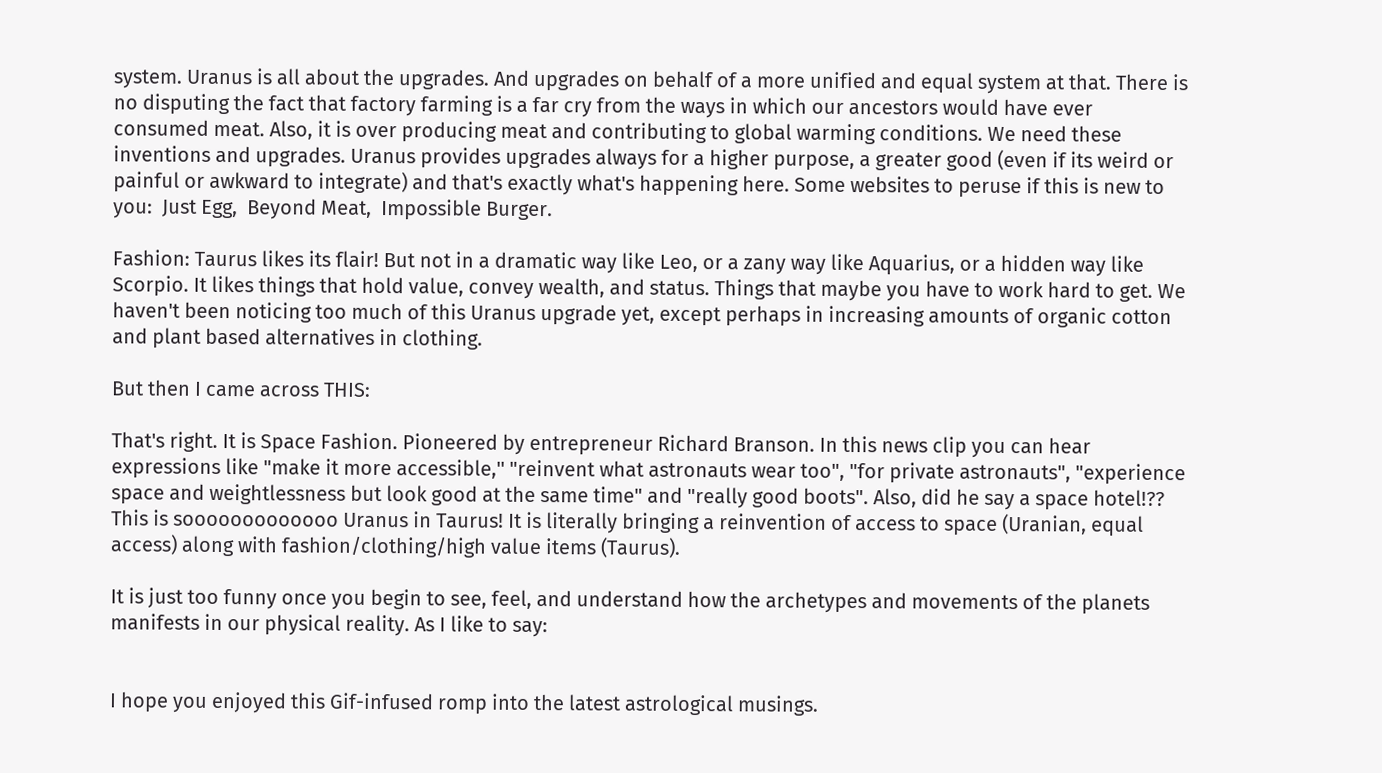system. Uranus is all about the upgrades. And upgrades on behalf of a more unified and equal system at that. There is no disputing the fact that factory farming is a far cry from the ways in which our ancestors would have ever consumed meat. Also, it is over producing meat and contributing to global warming conditions. We need these inventions and upgrades. Uranus provides upgrades always for a higher purpose, a greater good (even if its weird or painful or awkward to integrate) and that's exactly what's happening here. Some websites to peruse if this is new to you:  Just Egg,  Beyond Meat,  Impossible Burger.

Fashion: Taurus likes its flair! But not in a dramatic way like Leo, or a zany way like Aquarius, or a hidden way like Scorpio. It likes things that hold value, convey wealth, and status. Things that maybe you have to work hard to get. We haven't been noticing too much of this Uranus upgrade yet, except perhaps in increasing amounts of organic cotton and plant based alternatives in clothing.

But then I came across THIS:

That's right. It is Space Fashion. Pioneered by entrepreneur Richard Branson. In this news clip you can hear expressions like "make it more accessible,'' "reinvent what astronauts wear too", "for private astronauts", "experience space and weightlessness but look good at the same time" and "really good boots". Also, did he say a space hotel!??  This is sooooooooooooo Uranus in Taurus! It is literally bringing a reinvention of access to space (Uranian, equal access) along with fashion/clothing/high value items (Taurus).

It is just too funny once you begin to see, feel, and understand how the archetypes and movements of the planets manifests in our physical reality. As I like to say:


I hope you enjoyed this Gif-infused romp into the latest astrological musings.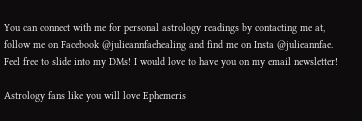You can connect with me for personal astrology readings by contacting me at, follow me on Facebook @julieannfaehealing and find me on Insta @julieannfae. Feel free to slide into my DMs! I would love to have you on my email newsletter!

Astrology fans like you will love Ephemeris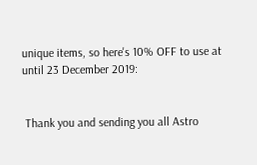unique items, so here's 10% OFF to use at until 23 December 2019:


 Thank you and sending you all Astro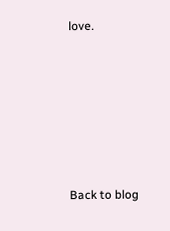love.







Back to blog